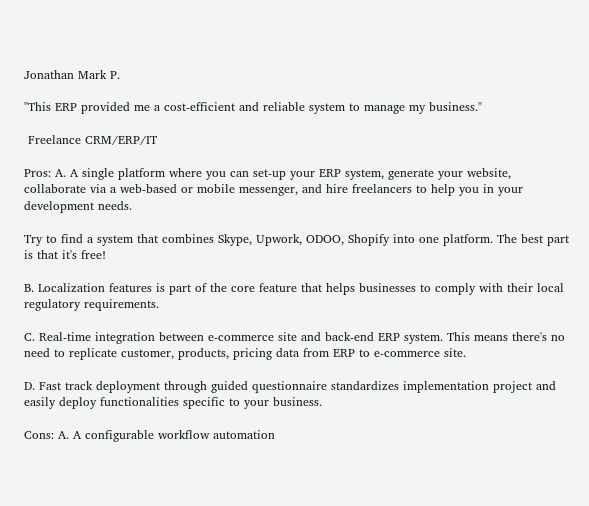Jonathan Mark P.

"This ERP provided me a cost-efficient and reliable system to manage my business."

 Freelance CRM/ERP/IT

Pros: A. A single platform where you can set-up your ERP system, generate your website, collaborate via a web-based or mobile messenger, and hire freelancers to help you in your development needs.

Try to find a system that combines Skype, Upwork, ODOO, Shopify into one platform. The best part is that it's free!

B. Localization features is part of the core feature that helps businesses to comply with their local regulatory requirements.

C. Real-time integration between e-commerce site and back-end ERP system. This means there's no need to replicate customer, products, pricing data from ERP to e-commerce site.

D. Fast track deployment through guided questionnaire standardizes implementation project and easily deploy functionalities specific to your business.

Cons: A. A configurable workflow automation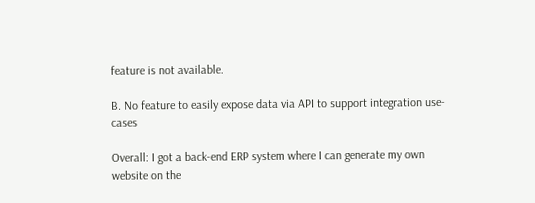feature is not available.

B. No feature to easily expose data via API to support integration use-cases

Overall: I got a back-end ERP system where I can generate my own website on the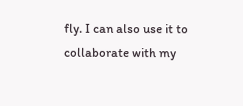fly. I can also use it to collaborate with my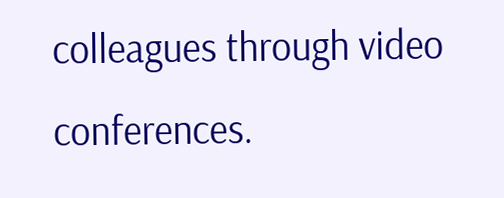colleagues through video conferences.